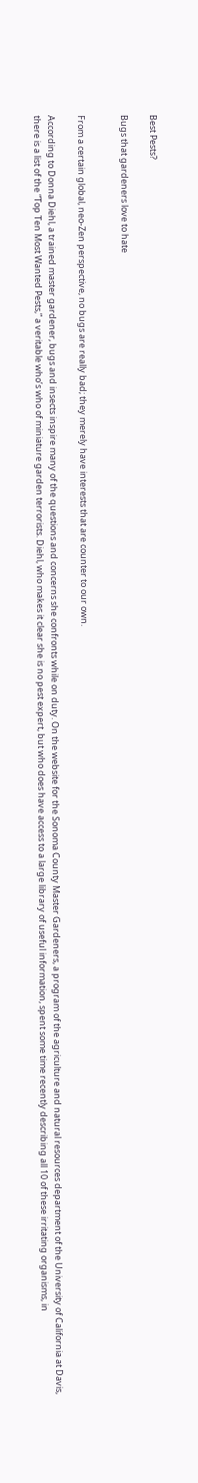Best Pests?

Bugs that gardeners love to hate


From a certain global, neo-Zen perspective, no bugs are really bad; they merely have interests that are counter to our own.

According to Donna Diehl, a trained master gardener, bugs and insects inspire many of the questions and concerns she confronts while on duty. On the website for the Sonoma County Master Gardeners, a program of the agriculture and natural resources department of the University of California at Davis, there is a list of the “Top Ten Most Wanted Pests,” a veritable who’s who of miniature garden terrorists. Diehl, who makes it clear she is no pest expert, but who does have access to a large library of useful information, spent some time recently describing all 10 of these irritating organisms, in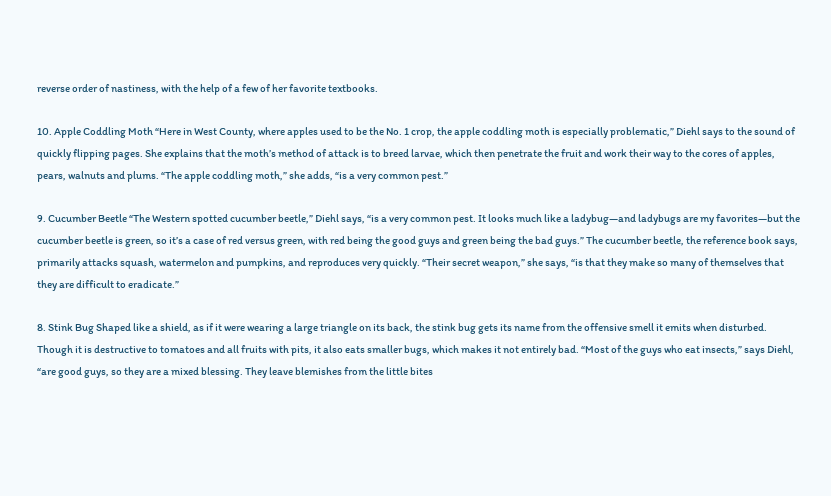reverse order of nastiness, with the help of a few of her favorite textbooks.

10. Apple Coddling Moth “Here in West County, where apples used to be the No. 1 crop, the apple coddling moth is especially problematic,” Diehl says to the sound of quickly flipping pages. She explains that the moth’s method of attack is to breed larvae, which then penetrate the fruit and work their way to the cores of apples, pears, walnuts and plums. “The apple coddling moth,” she adds, “is a very common pest.”

9. Cucumber Beetle “The Western spotted cucumber beetle,” Diehl says, “is a very common pest. It looks much like a ladybug—and ladybugs are my favorites—but the cucumber beetle is green, so it’s a case of red versus green, with red being the good guys and green being the bad guys.” The cucumber beetle, the reference book says, primarily attacks squash, watermelon and pumpkins, and reproduces very quickly. “Their secret weapon,” she says, “is that they make so many of themselves that they are difficult to eradicate.”

8. Stink Bug Shaped like a shield, as if it were wearing a large triangle on its back, the stink bug gets its name from the offensive smell it emits when disturbed. Though it is destructive to tomatoes and all fruits with pits, it also eats smaller bugs, which makes it not entirely bad. “Most of the guys who eat insects,” says Diehl, “are good guys, so they are a mixed blessing. They leave blemishes from the little bites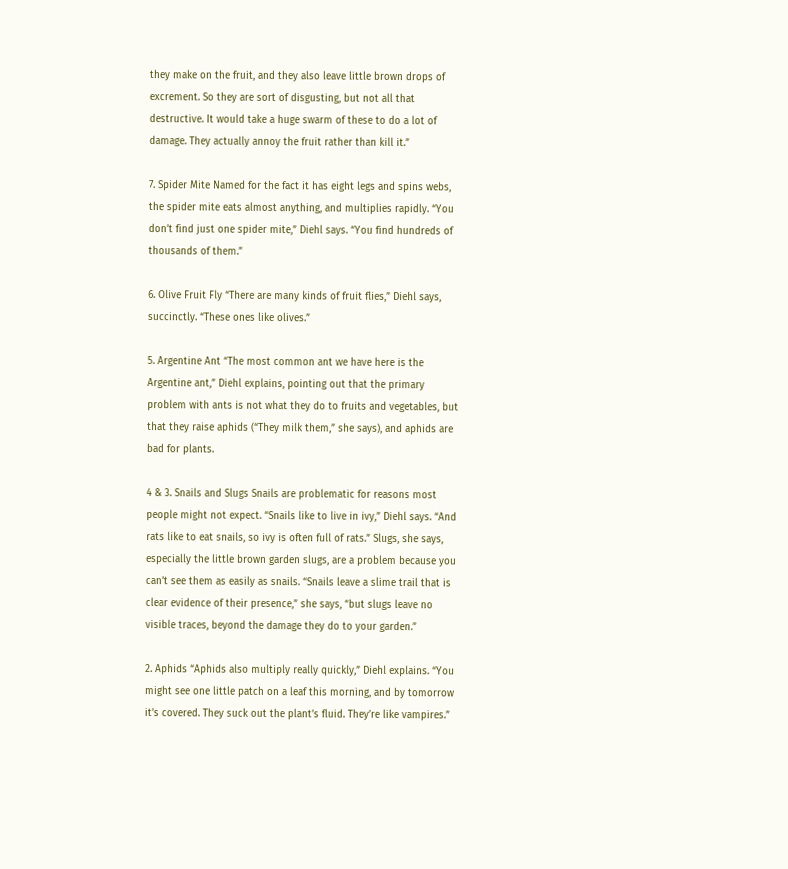they make on the fruit, and they also leave little brown drops of excrement. So they are sort of disgusting, but not all that destructive. It would take a huge swarm of these to do a lot of damage. They actually annoy the fruit rather than kill it.”

7. Spider Mite Named for the fact it has eight legs and spins webs, the spider mite eats almost anything, and multiplies rapidly. “You don’t find just one spider mite,” Diehl says. “You find hundreds of thousands of them.”

6. Olive Fruit Fly “There are many kinds of fruit flies,” Diehl says, succinctly. “These ones like olives.”

5. Argentine Ant “The most common ant we have here is the Argentine ant,” Diehl explains, pointing out that the primary problem with ants is not what they do to fruits and vegetables, but that they raise aphids (“They milk them,” she says), and aphids are bad for plants.

4 & 3. Snails and Slugs Snails are problematic for reasons most people might not expect. “Snails like to live in ivy,” Diehl says. “And rats like to eat snails, so ivy is often full of rats.” Slugs, she says, especially the little brown garden slugs, are a problem because you can’t see them as easily as snails. “Snails leave a slime trail that is clear evidence of their presence,” she says, “but slugs leave no visible traces, beyond the damage they do to your garden.”

2. Aphids “Aphids also multiply really quickly,” Diehl explains. “You might see one little patch on a leaf this morning, and by tomorrow it’s covered. They suck out the plant’s fluid. They’re like vampires.”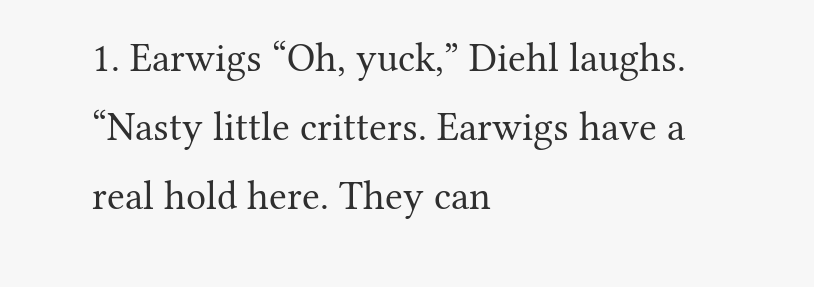1. Earwigs “Oh, yuck,” Diehl laughs. “Nasty little critters. Earwigs have a real hold here. They can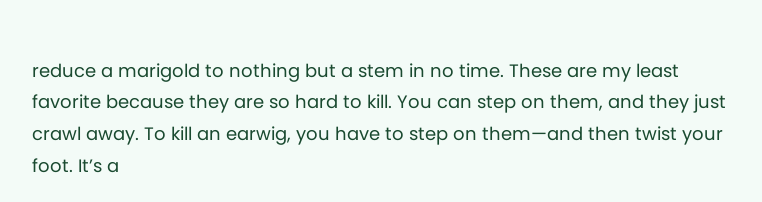reduce a marigold to nothing but a stem in no time. These are my least favorite because they are so hard to kill. You can step on them, and they just crawl away. To kill an earwig, you have to step on them—and then twist your foot. It’s a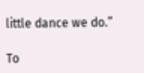little dance we do.”

To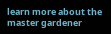learn more about the master gardener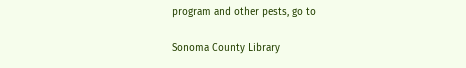program and other pests, go to

Sonoma County Library